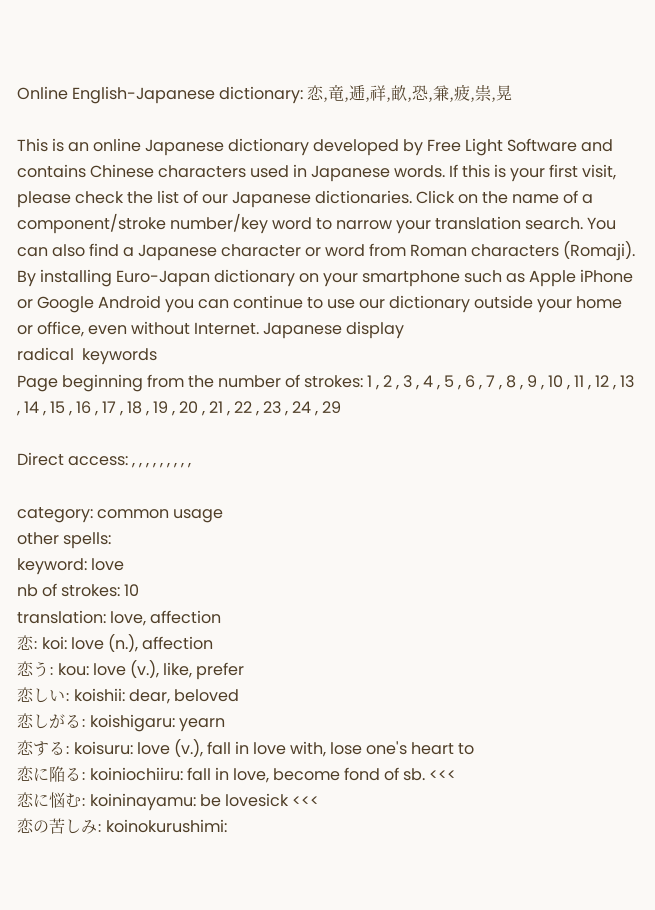Online English-Japanese dictionary: 恋,竜,逓,祥,畝,恐,兼,疲,祟,晃

This is an online Japanese dictionary developed by Free Light Software and contains Chinese characters used in Japanese words. If this is your first visit, please check the list of our Japanese dictionaries. Click on the name of a component/stroke number/key word to narrow your translation search. You can also find a Japanese character or word from Roman characters (Romaji). By installing Euro-Japan dictionary on your smartphone such as Apple iPhone or Google Android you can continue to use our dictionary outside your home or office, even without Internet. Japanese display
radical  keywords
Page beginning from the number of strokes: 1 , 2 , 3 , 4 , 5 , 6 , 7 , 8 , 9 , 10 , 11 , 12 , 13 , 14 , 15 , 16 , 17 , 18 , 19 , 20 , 21 , 22 , 23 , 24 , 29

Direct access: , , , , , , , , ,

category: common usage
other spells:
keyword: love
nb of strokes: 10
translation: love, affection
恋: koi: love (n.), affection
恋う: kou: love (v.), like, prefer
恋しい: koishii: dear, beloved
恋しがる: koishigaru: yearn
恋する: koisuru: love (v.), fall in love with, lose one's heart to
恋に陥る: koiniochiiru: fall in love, become fond of sb. <<<
恋に悩む: koininayamu: be lovesick <<<
恋の苦しみ: koinokurushimi: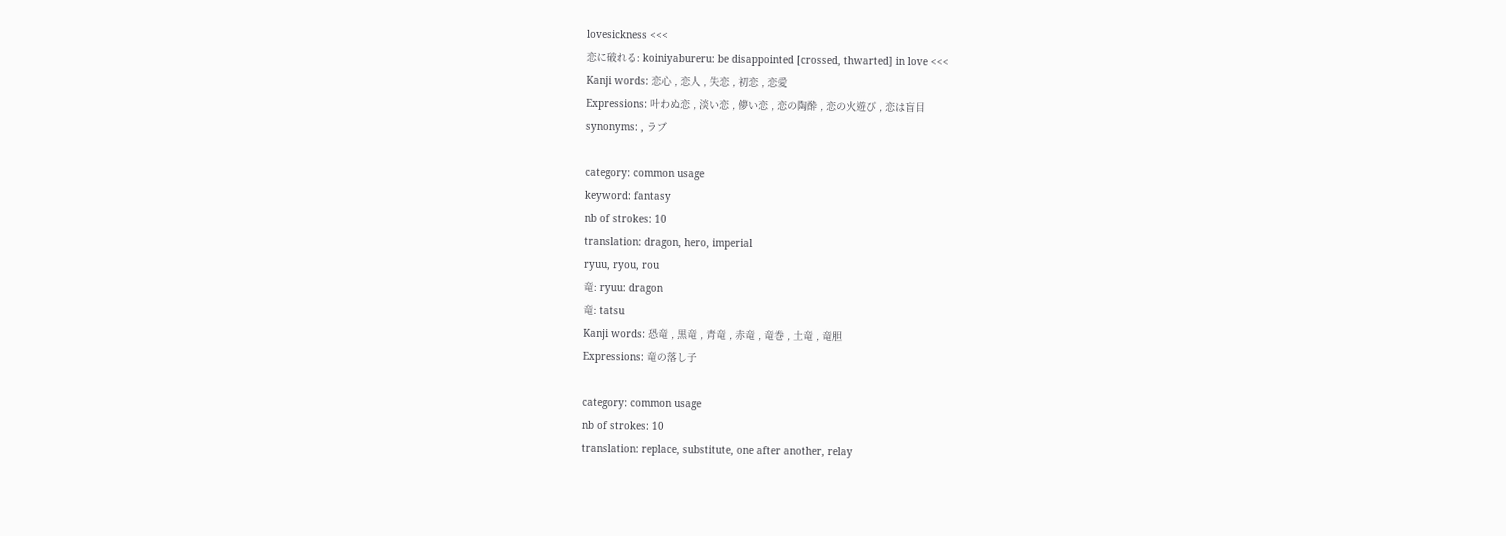lovesickness <<<
恋に破れる: koiniyabureru: be disappointed [crossed, thwarted] in love <<<
Kanji words: 恋心 , 恋人 , 失恋 , 初恋 , 恋愛
Expressions: 叶わぬ恋 , 淡い恋 , 儚い恋 , 恋の陶酔 , 恋の火遊び , 恋は盲目
synonyms: , ラブ

category: common usage
keyword: fantasy
nb of strokes: 10
translation: dragon, hero, imperial
ryuu, ryou, rou
竜: ryuu: dragon
竜: tatsu
Kanji words: 恐竜 , 黒竜 , 青竜 , 赤竜 , 竜巻 , 土竜 , 竜胆
Expressions: 竜の落し子

category: common usage
nb of strokes: 10
translation: replace, substitute, one after another, relay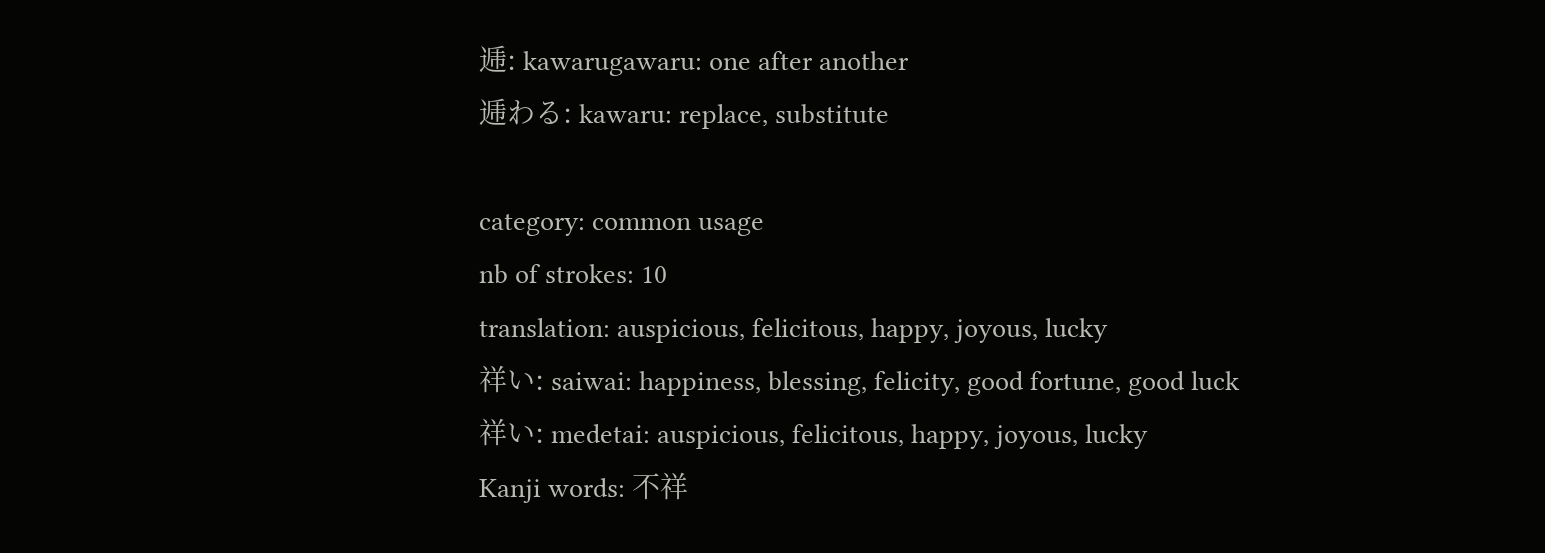逓: kawarugawaru: one after another
逓わる: kawaru: replace, substitute

category: common usage
nb of strokes: 10
translation: auspicious, felicitous, happy, joyous, lucky
祥い: saiwai: happiness, blessing, felicity, good fortune, good luck
祥い: medetai: auspicious, felicitous, happy, joyous, lucky
Kanji words: 不祥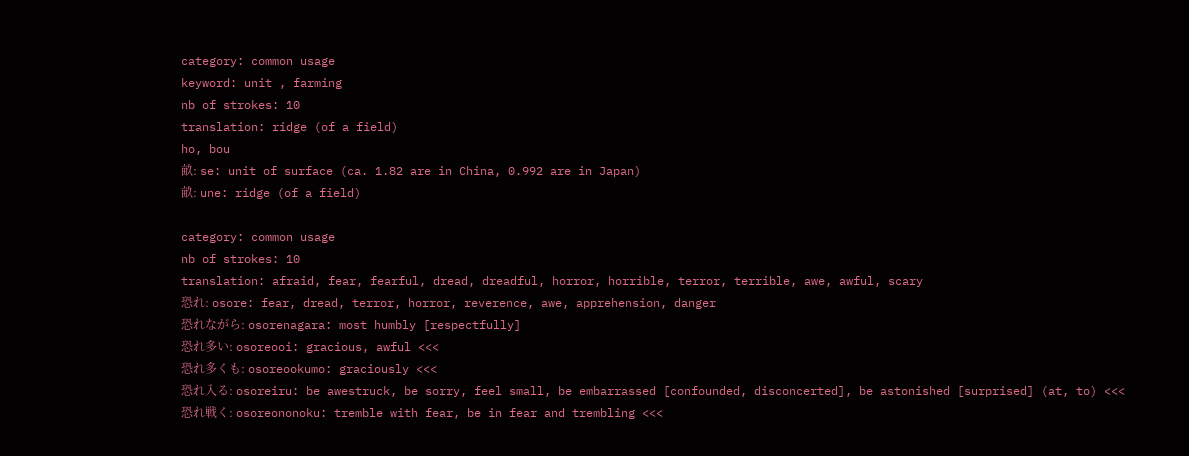category: common usage
keyword: unit , farming
nb of strokes: 10
translation: ridge (of a field)
ho, bou
畝: se: unit of surface (ca. 1.82 are in China, 0.992 are in Japan)
畝: une: ridge (of a field)

category: common usage
nb of strokes: 10
translation: afraid, fear, fearful, dread, dreadful, horror, horrible, terror, terrible, awe, awful, scary
恐れ: osore: fear, dread, terror, horror, reverence, awe, apprehension, danger
恐れながら: osorenagara: most humbly [respectfully]
恐れ多い: osoreooi: gracious, awful <<<
恐れ多くも: osoreookumo: graciously <<<
恐れ入る: osoreiru: be awestruck, be sorry, feel small, be embarrassed [confounded, disconcerted], be astonished [surprised] (at, to) <<<
恐れ戦く: osoreononoku: tremble with fear, be in fear and trembling <<<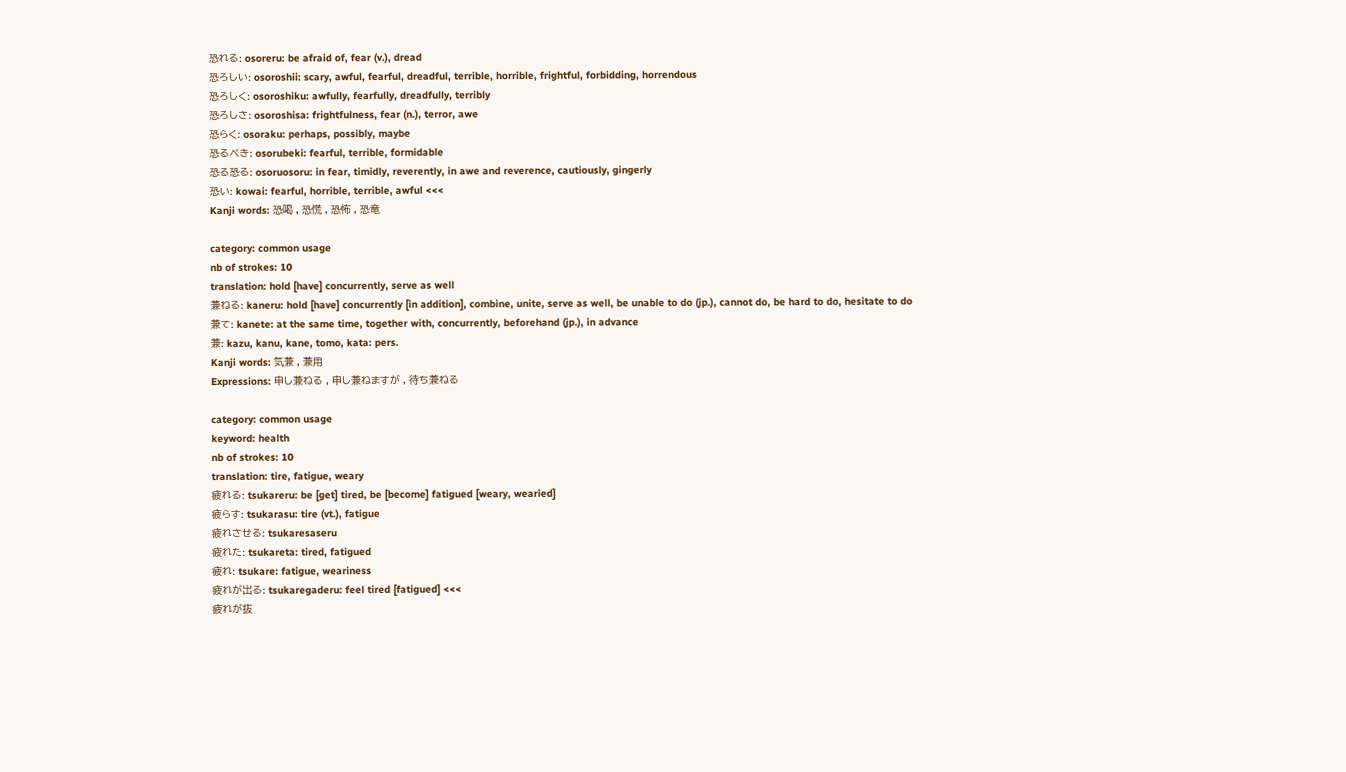恐れる: osoreru: be afraid of, fear (v.), dread
恐ろしい: osoroshii: scary, awful, fearful, dreadful, terrible, horrible, frightful, forbidding, horrendous
恐ろしく: osoroshiku: awfully, fearfully, dreadfully, terribly
恐ろしさ: osoroshisa: frightfulness, fear (n.), terror, awe
恐らく: osoraku: perhaps, possibly, maybe
恐るべき: osorubeki: fearful, terrible, formidable
恐る恐る: osoruosoru: in fear, timidly, reverently, in awe and reverence, cautiously, gingerly
恐い: kowai: fearful, horrible, terrible, awful <<<
Kanji words: 恐喝 , 恐慌 , 恐怖 , 恐竜

category: common usage
nb of strokes: 10
translation: hold [have] concurrently, serve as well
兼ねる: kaneru: hold [have] concurrently [in addition], combine, unite, serve as well, be unable to do (jp.), cannot do, be hard to do, hesitate to do
兼て: kanete: at the same time, together with, concurrently, beforehand (jp.), in advance
兼: kazu, kanu, kane, tomo, kata: pers.
Kanji words: 気兼 , 兼用
Expressions: 申し兼ねる , 申し兼ねますが , 待ち兼ねる

category: common usage
keyword: health
nb of strokes: 10
translation: tire, fatigue, weary
疲れる: tsukareru: be [get] tired, be [become] fatigued [weary, wearied]
疲らす: tsukarasu: tire (vt.), fatigue
疲れさせる: tsukaresaseru
疲れた: tsukareta: tired, fatigued
疲れ: tsukare: fatigue, weariness
疲れが出る: tsukaregaderu: feel tired [fatigued] <<<
疲れが抜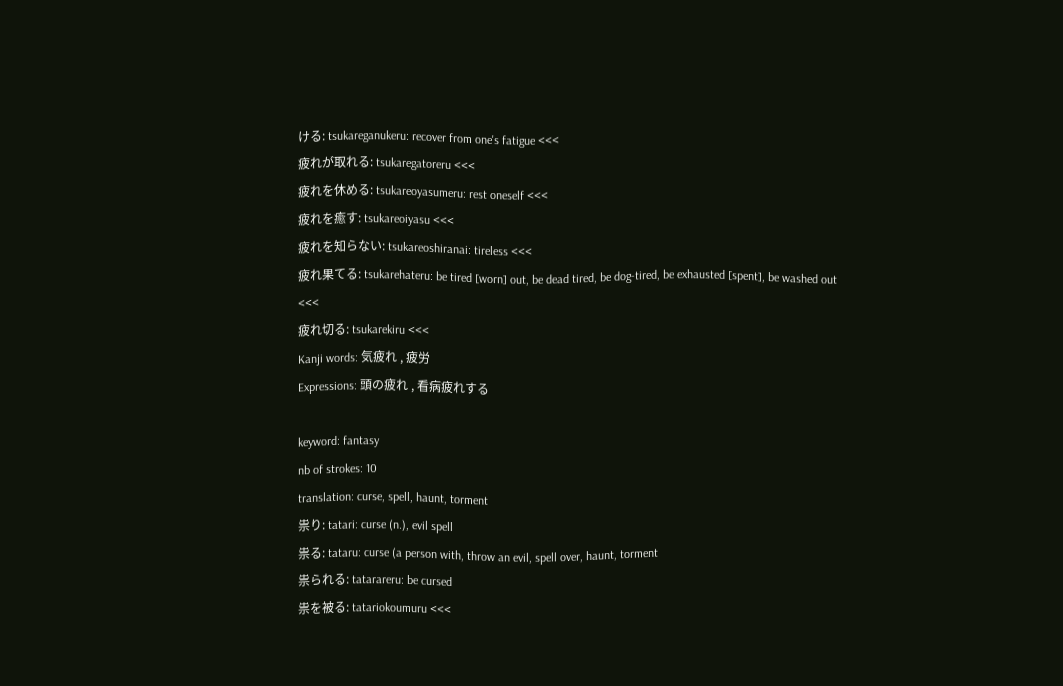ける: tsukareganukeru: recover from one's fatigue <<<
疲れが取れる: tsukaregatoreru <<<
疲れを休める: tsukareoyasumeru: rest oneself <<<
疲れを癒す: tsukareoiyasu <<<
疲れを知らない: tsukareoshiranai: tireless <<<
疲れ果てる: tsukarehateru: be tired [worn] out, be dead tired, be dog-tired, be exhausted [spent], be washed out <<<
疲れ切る: tsukarekiru <<<
Kanji words: 気疲れ , 疲労
Expressions: 頭の疲れ , 看病疲れする

keyword: fantasy
nb of strokes: 10
translation: curse, spell, haunt, torment
祟り: tatari: curse (n.), evil spell
祟る: tataru: curse (a person with, throw an evil, spell over, haunt, torment
祟られる: tatarareru: be cursed
祟を被る: tatariokoumuru <<<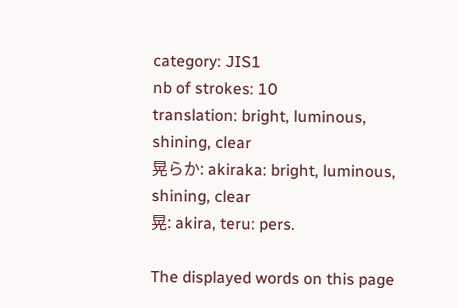category: JIS1
nb of strokes: 10
translation: bright, luminous, shining, clear
晃らか: akiraka: bright, luminous, shining, clear
晃: akira, teru: pers.

The displayed words on this page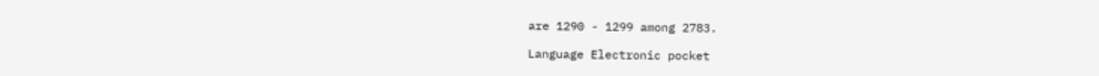are 1290 - 1299 among 2783.

Language Electronic pocket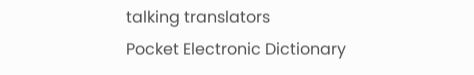talking translators
Pocket Electronic Dictionary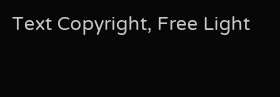Text Copyright, Free Light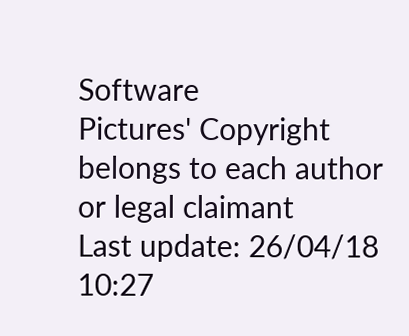Software
Pictures' Copyright belongs to each author or legal claimant
Last update: 26/04/18 10:27